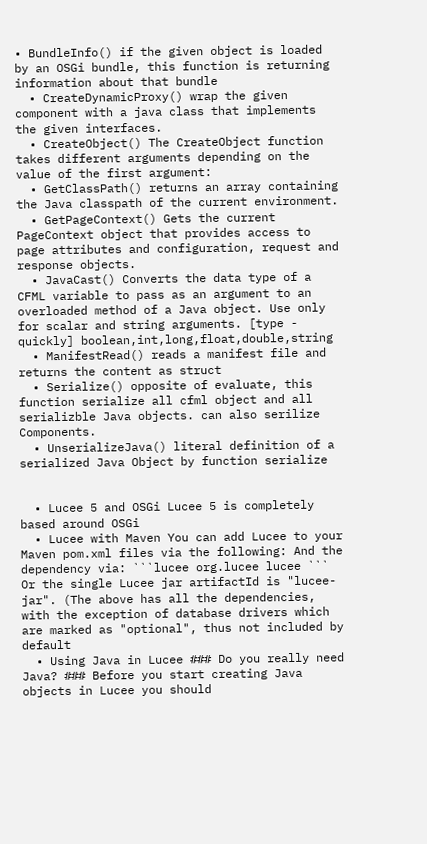• BundleInfo() if the given object is loaded by an OSGi bundle, this function is returning information about that bundle
  • CreateDynamicProxy() wrap the given component with a java class that implements the given interfaces.
  • CreateObject() The CreateObject function takes different arguments depending on the value of the first argument:
  • GetClassPath() returns an array containing the Java classpath of the current environment.
  • GetPageContext() Gets the current PageContext object that provides access to page attributes and configuration, request and response objects.
  • JavaCast() Converts the data type of a CFML variable to pass as an argument to an overloaded method of a Java object. Use only for scalar and string arguments. [type - quickly] boolean,int,long,float,double,string
  • ManifestRead() reads a manifest file and returns the content as struct
  • Serialize() opposite of evaluate, this function serialize all cfml object and all serializble Java objects. can also serilize Components.
  • UnserializeJava() literal definition of a serialized Java Object by function serialize


  • Lucee 5 and OSGi Lucee 5 is completely based around OSGi
  • Lucee with Maven You can add Lucee to your Maven pom.xml files via the following: And the dependency via: ```lucee org.lucee lucee ``` Or the single Lucee jar artifactId is "lucee-jar". (The above has all the dependencies, with the exception of database drivers which are marked as "optional", thus not included by default
  • Using Java in Lucee ### Do you really need Java? ### Before you start creating Java objects in Lucee you should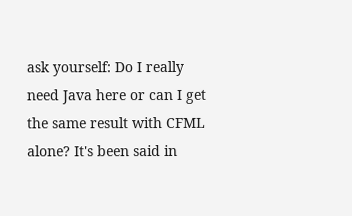ask yourself: Do I really need Java here or can I get the same result with CFML alone? It's been said in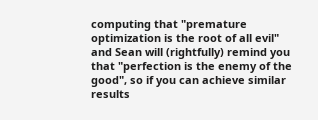computing that "premature optimization is the root of all evil" and Sean will (rightfully) remind you that "perfection is the enemy of the good", so if you can achieve similar results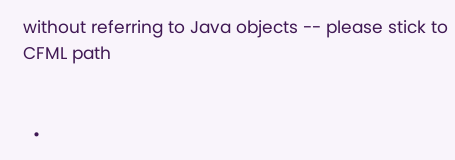without referring to Java objects -- please stick to CFML path


  •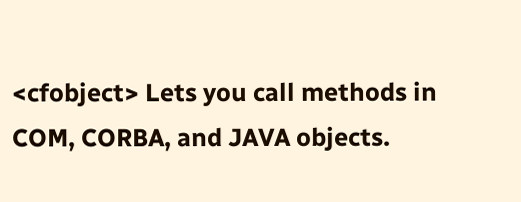<cfobject> Lets you call methods in COM, CORBA, and JAVA objects.